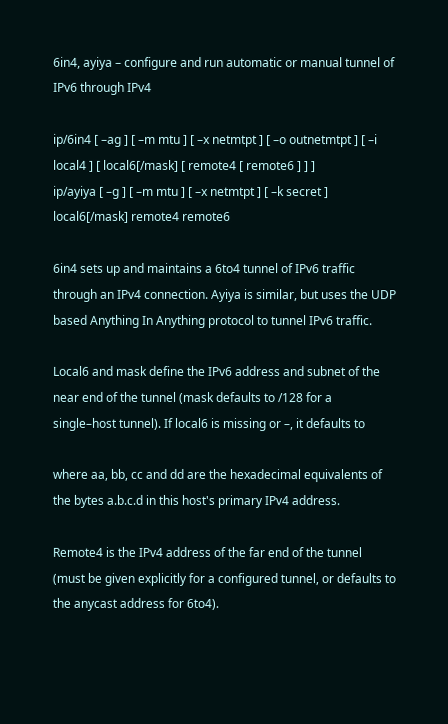6in4, ayiya – configure and run automatic or manual tunnel of IPv6 through IPv4

ip/6in4 [ –ag ] [ –m mtu ] [ –x netmtpt ] [ –o outnetmtpt ] [ –i local4 ] [ local6[/mask] [ remote4 [ remote6 ] ] ]
ip/ayiya [ –g ] [ –m mtu ] [ –x netmtpt ] [ –k secret ] local6[/mask] remote4 remote6

6in4 sets up and maintains a 6to4 tunnel of IPv6 traffic through an IPv4 connection. Ayiya is similar, but uses the UDP based Anything In Anything protocol to tunnel IPv6 traffic.

Local6 and mask define the IPv6 address and subnet of the near end of the tunnel (mask defaults to /128 for a single–host tunnel). If local6 is missing or –, it defaults to

where aa, bb, cc and dd are the hexadecimal equivalents of the bytes a.b.c.d in this host's primary IPv4 address.

Remote4 is the IPv4 address of the far end of the tunnel (must be given explicitly for a configured tunnel, or defaults to the anycast address for 6to4).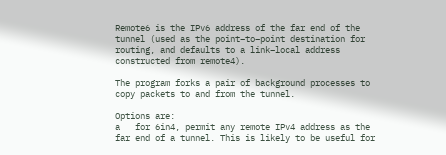Remote6 is the IPv6 address of the far end of the tunnel (used as the point–to–point destination for routing, and defaults to a link–local address constructed from remote4).

The program forks a pair of background processes to copy packets to and from the tunnel.

Options are:
a   for 6in4, permit any remote IPv4 address as the far end of a tunnel. This is likely to be useful for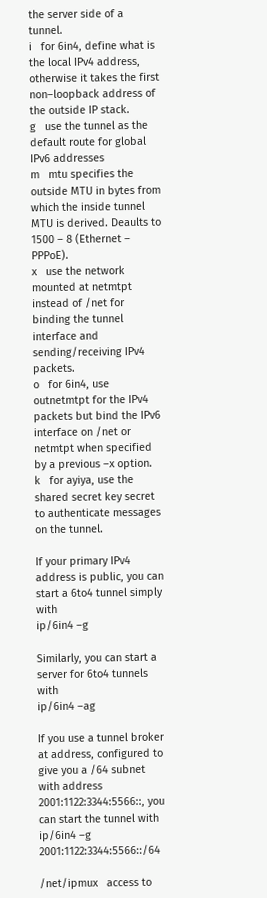the server side of a tunnel.
i   for 6in4, define what is the local IPv4 address, otherwise it takes the first non–loopback address of the outside IP stack.
g   use the tunnel as the default route for global IPv6 addresses
m   mtu specifies the outside MTU in bytes from which the inside tunnel MTU is derived. Deaults to 1500 – 8 (Ethernet – PPPoE).
x   use the network mounted at netmtpt instead of /net for binding the tunnel interface and sending/receiving IPv4 packets.
o   for 6in4, use outnetmtpt for the IPv4 packets but bind the IPv6 interface on /net or netmtpt when specified by a previous –x option.
k   for ayiya, use the shared secret key secret to authenticate messages on the tunnel.

If your primary IPv4 address is public, you can start a 6to4 tunnel simply with
ip/6in4 –g

Similarly, you can start a server for 6to4 tunnels with
ip/6in4 –ag

If you use a tunnel broker at address, configured to give you a /64 subnet with address 2001:1122:3344:5566::, you can start the tunnel with
ip/6in4 –g 2001:1122:3344:5566::/64

/net/ipmux   access to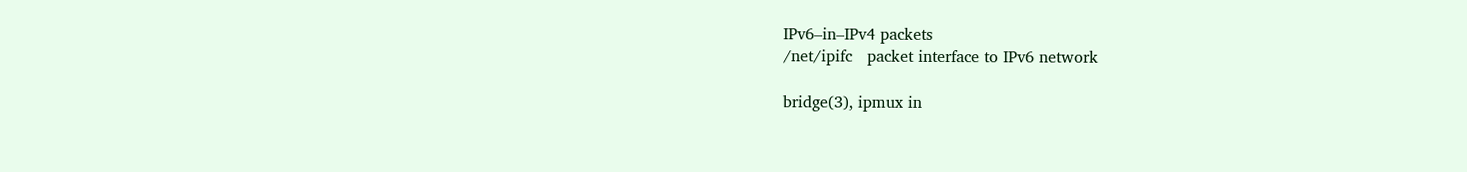IPv6–in–IPv4 packets
/net/ipifc   packet interface to IPv6 network

bridge(3), ipmux in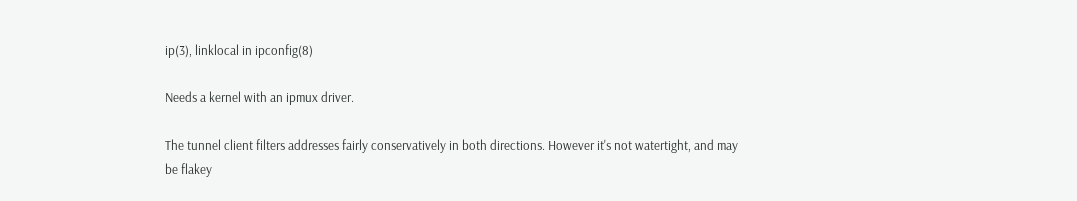ip(3), linklocal in ipconfig(8)

Needs a kernel with an ipmux driver.

The tunnel client filters addresses fairly conservatively in both directions. However it's not watertight, and may be flakey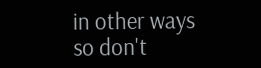in other ways so don't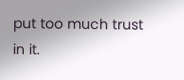put too much trust in it.